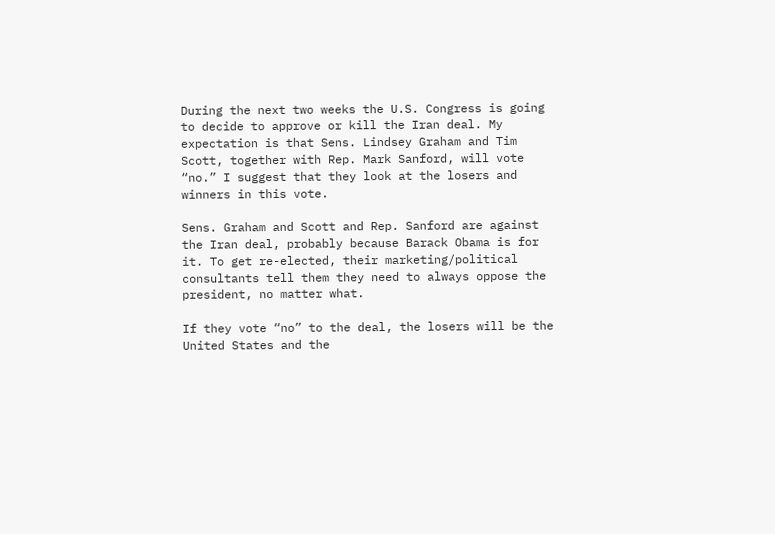During the next two weeks the U.S. Congress is going to decide to approve or kill the Iran deal. My expectation is that Sens. Lindsey Graham and Tim Scott, together with Rep. Mark Sanford, will vote “no.” I suggest that they look at the losers and winners in this vote.

Sens. Graham and Scott and Rep. Sanford are against the Iran deal, probably because Barack Obama is for it. To get re-elected, their marketing/political consultants tell them they need to always oppose the president, no matter what.

If they vote “no” to the deal, the losers will be the United States and the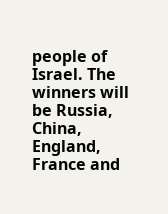people of Israel. The winners will be Russia, China, England, France and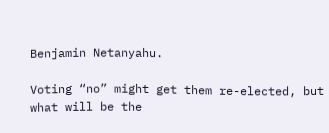Benjamin Netanyahu.

Voting “no” might get them re-elected, but what will be the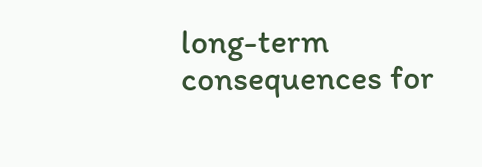long-term consequences for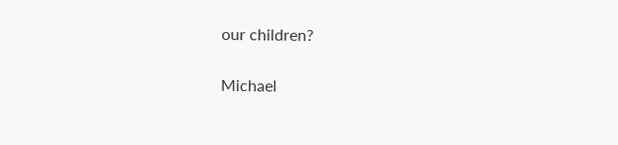our children?

Michael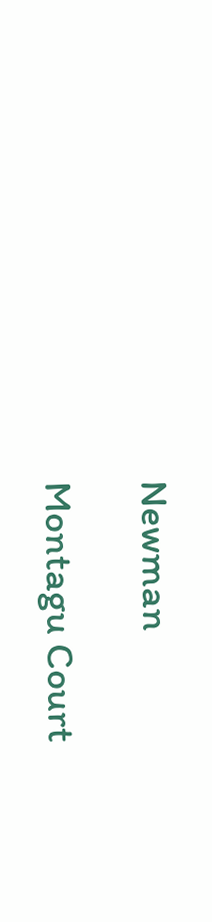Newman

Montagu Court